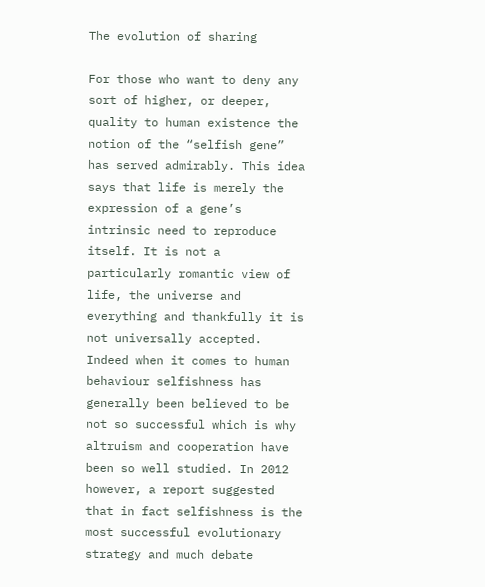The evolution of sharing

For those who want to deny any sort of higher, or deeper, quality to human existence the notion of the “selfish gene” has served admirably. This idea says that life is merely the expression of a gene’s intrinsic need to reproduce itself. It is not a particularly romantic view of life, the universe and everything and thankfully it is not universally accepted. Indeed when it comes to human behaviour selfishness has generally been believed to be not so successful which is why altruism and cooperation have been so well studied. In 2012 however, a report suggested that in fact selfishness is the most successful evolutionary strategy and much debate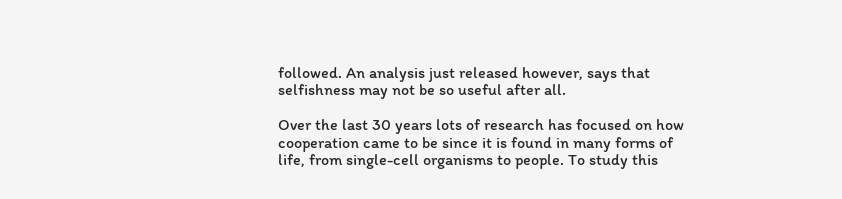followed. An analysis just released however, says that selfishness may not be so useful after all.

Over the last 30 years lots of research has focused on how cooperation came to be since it is found in many forms of life, from single-cell organisms to people. To study this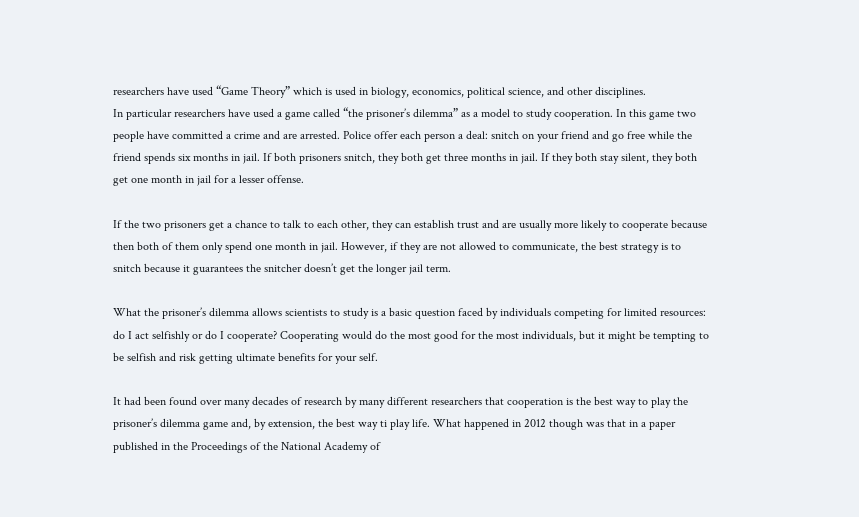researchers have used “Game Theory” which is used in biology, economics, political science, and other disciplines.
In particular researchers have used a game called “the prisoner’s dilemma” as a model to study cooperation. In this game two people have committed a crime and are arrested. Police offer each person a deal: snitch on your friend and go free while the friend spends six months in jail. If both prisoners snitch, they both get three months in jail. If they both stay silent, they both get one month in jail for a lesser offense.

If the two prisoners get a chance to talk to each other, they can establish trust and are usually more likely to cooperate because then both of them only spend one month in jail. However, if they are not allowed to communicate, the best strategy is to snitch because it guarantees the snitcher doesn’t get the longer jail term.

What the prisoner’s dilemma allows scientists to study is a basic question faced by individuals competing for limited resources: do I act selfishly or do I cooperate? Cooperating would do the most good for the most individuals, but it might be tempting to be selfish and risk getting ultimate benefits for your self.

It had been found over many decades of research by many different researchers that cooperation is the best way to play the prisoner’s dilemma game and, by extension, the best way ti play life. What happened in 2012 though was that in a paper published in the Proceedings of the National Academy of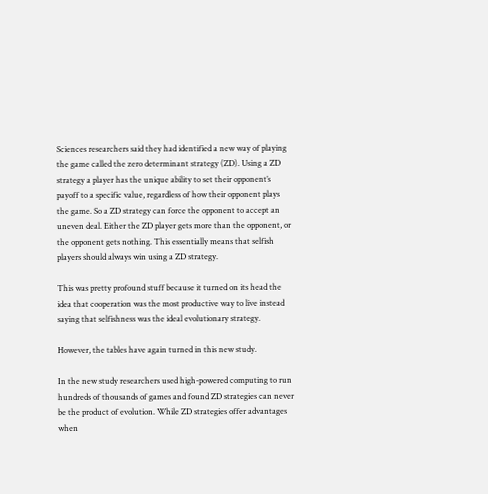Sciences researchers said they had identified a new way of playing the game called the zero determinant strategy (ZD). Using a ZD strategy a player has the unique ability to set their opponent’s payoff to a specific value, regardless of how their opponent plays the game. So a ZD strategy can force the opponent to accept an uneven deal. Either the ZD player gets more than the opponent, or the opponent gets nothing. This essentially means that selfish players should always win using a ZD strategy.

This was pretty profound stuff because it turned on its head the idea that cooperation was the most productive way to live instead saying that selfishness was the ideal evolutionary strategy.

However, the tables have again turned in this new study.

In the new study researchers used high-powered computing to run hundreds of thousands of games and found ZD strategies can never be the product of evolution. While ZD strategies offer advantages when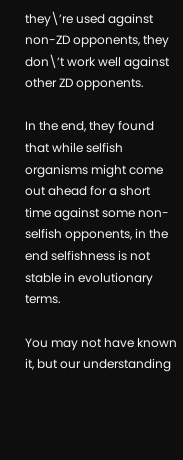they\’re used against non-ZD opponents, they don\’t work well against other ZD opponents.

In the end, they found that while selfish organisms might come out ahead for a short time against some non-selfish opponents, in the end selfishness is not stable in evolutionary terms.

You may not have known it, but our understanding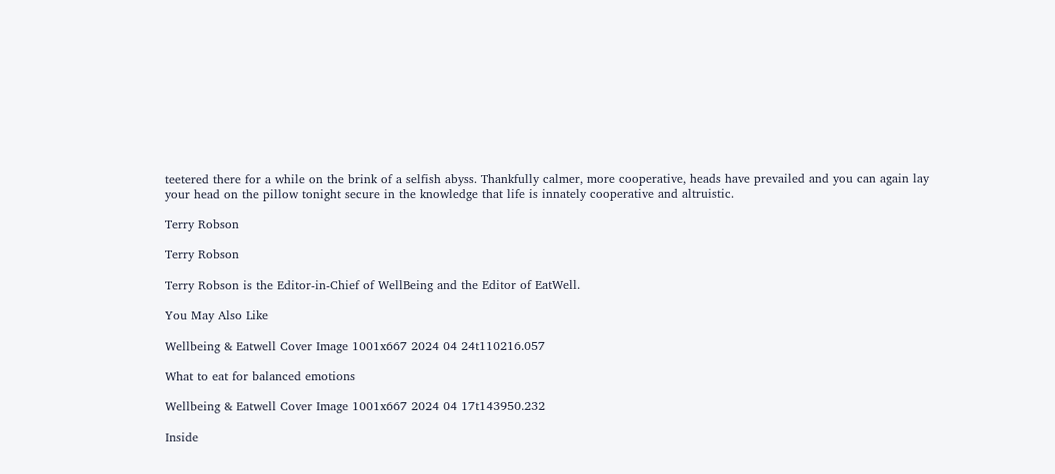teetered there for a while on the brink of a selfish abyss. Thankfully calmer, more cooperative, heads have prevailed and you can again lay your head on the pillow tonight secure in the knowledge that life is innately cooperative and altruistic.

Terry Robson

Terry Robson

Terry Robson is the Editor-in-Chief of WellBeing and the Editor of EatWell.

You May Also Like

Wellbeing & Eatwell Cover Image 1001x667 2024 04 24t110216.057

What to eat for balanced emotions

Wellbeing & Eatwell Cover Image 1001x667 2024 04 17t143950.232

Inside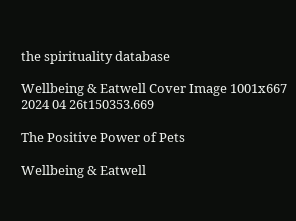the spirituality database

Wellbeing & Eatwell Cover Image 1001x667 2024 04 26t150353.669

The Positive Power of Pets

Wellbeing & Eatwell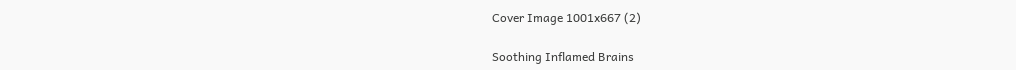Cover Image 1001x667 (2)

Soothing Inflamed Brains